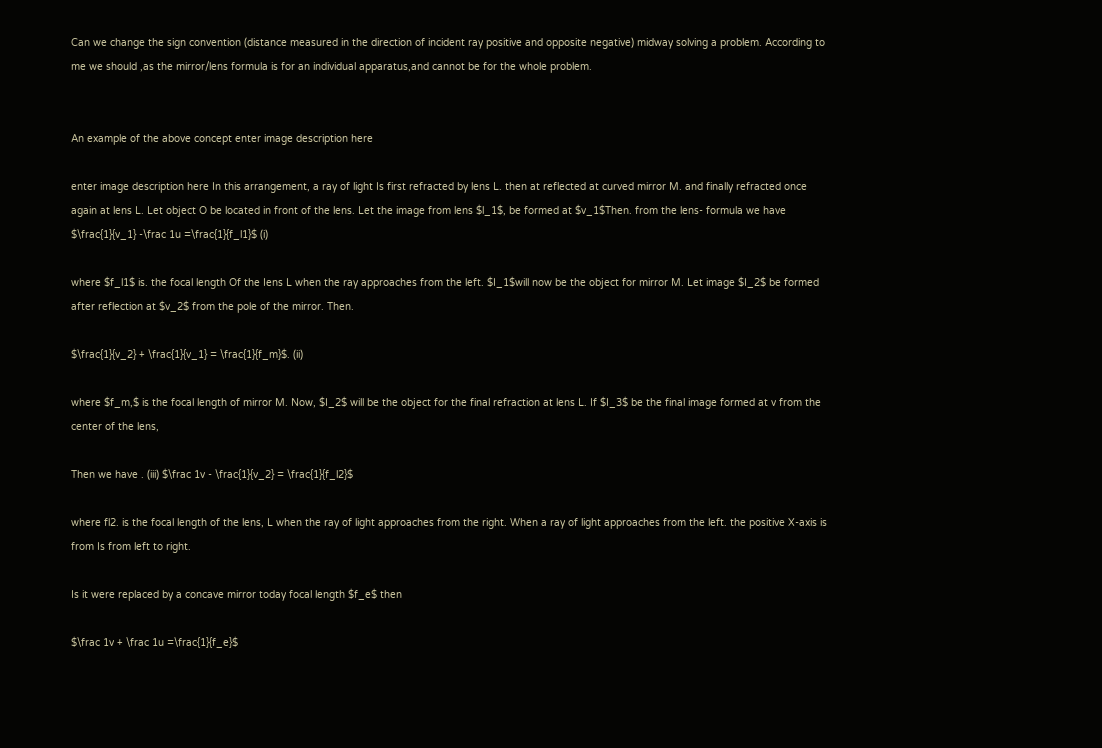Can we change the sign convention (distance measured in the direction of incident ray positive and opposite negative) midway solving a problem. According to me we should ,as the mirror/lens formula is for an individual apparatus,and cannot be for the whole problem.


An example of the above concept enter image description here

enter image description here In this arrangement, a ray of light Is first refracted by lens L. then at reflected at curved mirror M. and finally refracted once again at lens L. Let object O be located in front of the lens. Let the image from lens $l_1$, be formed at $v_1$Then. from the lens- formula we have $\frac{1}{v_1} -\frac 1u =\frac{1}{f_l1}$ (i)

where $f_l1$ is. the focal length Of the Iens L when the ray approaches from the left. $I_1$will now be the object for mirror M. Let image $I_2$ be formed after reflection at $v_2$ from the pole of the mirror. Then.

$\frac{1}{v_2} + \frac{1}{v_1} = \frac{1}{f_m}$. (ii)

where $f_m,$ is the focal length of mirror M. Now, $I_2$ will be the object for the final refraction at lens L. If $I_3$ be the final image formed at v from the center of the lens,

Then we have . (iii) $\frac 1v - \frac{1}{v_2} = \frac{1}{f_l2}$

where fl2. is the focal length of the lens, L when the ray of light approaches from the right. When a ray of light approaches from the left. the positive X-axis is from Is from left to right.

Is it were replaced by a concave mirror today focal length $f_e$ then

$\frac 1v + \frac 1u =\frac{1}{f_e}$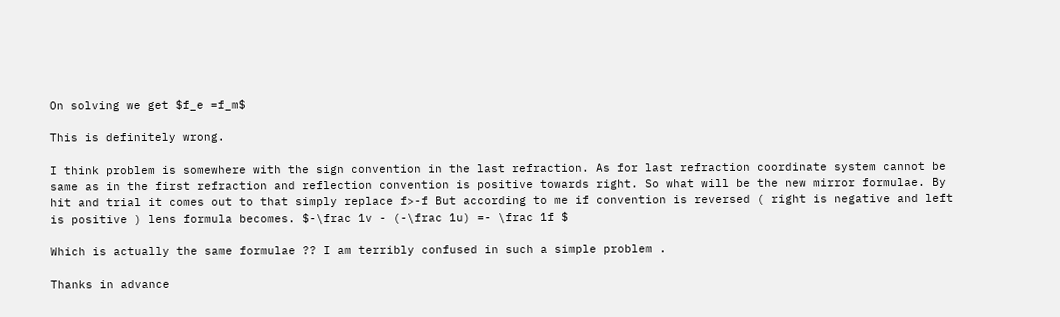On solving we get $f_e =f_m$

This is definitely wrong.

I think problem is somewhere with the sign convention in the last refraction. As for last refraction coordinate system cannot be same as in the first refraction and reflection convention is positive towards right. So what will be the new mirror formulae. By hit and trial it comes out to that simply replace f>-f But according to me if convention is reversed ( right is negative and left is positive ) lens formula becomes. $-\frac 1v - (-\frac 1u) =- \frac 1f $

Which is actually the same formulae ?? I am terribly confused in such a simple problem .

Thanks in advance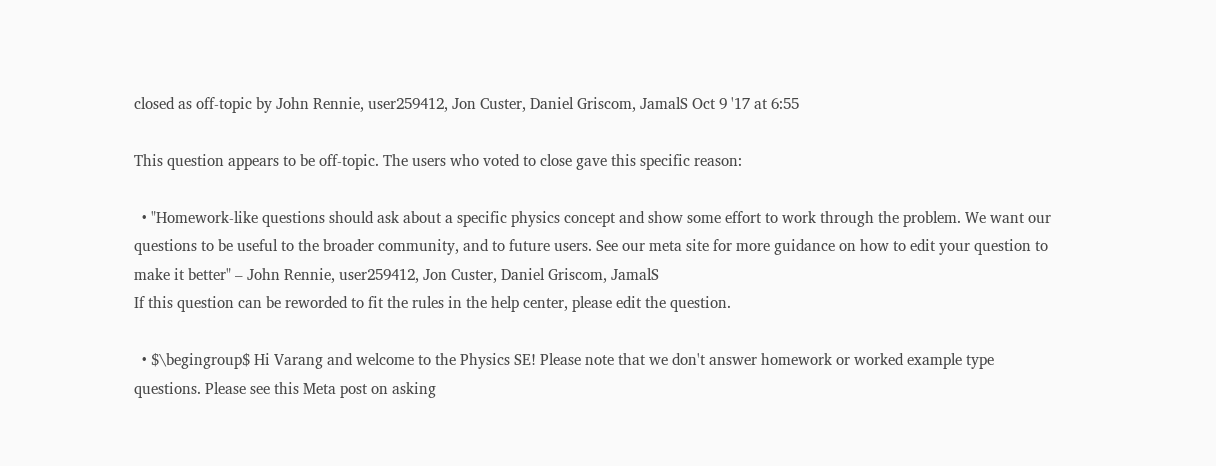closed as off-topic by John Rennie, user259412, Jon Custer, Daniel Griscom, JamalS Oct 9 '17 at 6:55

This question appears to be off-topic. The users who voted to close gave this specific reason:

  • "Homework-like questions should ask about a specific physics concept and show some effort to work through the problem. We want our questions to be useful to the broader community, and to future users. See our meta site for more guidance on how to edit your question to make it better" – John Rennie, user259412, Jon Custer, Daniel Griscom, JamalS
If this question can be reworded to fit the rules in the help center, please edit the question.

  • $\begingroup$ Hi Varang and welcome to the Physics SE! Please note that we don't answer homework or worked example type questions. Please see this Meta post on asking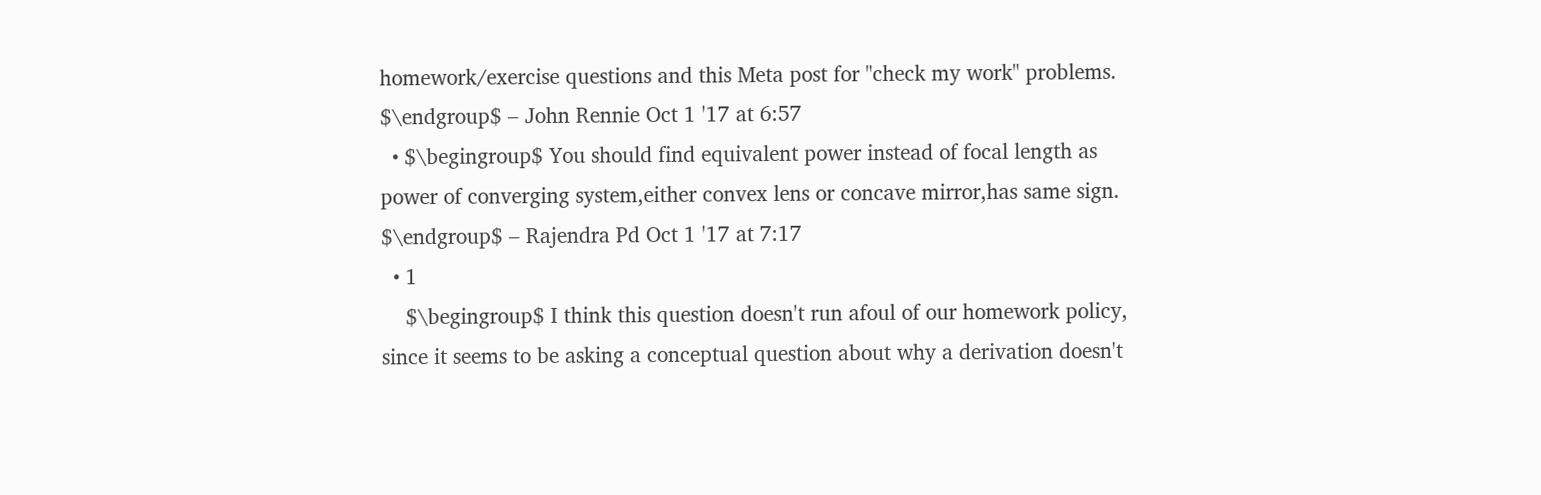homework/exercise questions and this Meta post for "check my work" problems. $\endgroup$ – John Rennie Oct 1 '17 at 6:57
  • $\begingroup$ You should find equivalent power instead of focal length as power of converging system,either convex lens or concave mirror,has same sign. $\endgroup$ – Rajendra Pd Oct 1 '17 at 7:17
  • 1
    $\begingroup$ I think this question doesn't run afoul of our homework policy, since it seems to be asking a conceptual question about why a derivation doesn't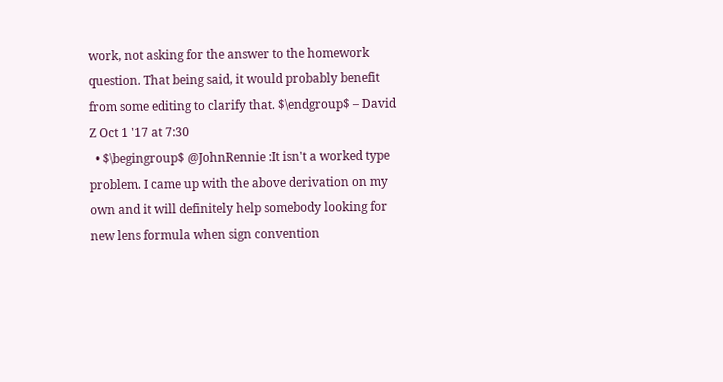work, not asking for the answer to the homework question. That being said, it would probably benefit from some editing to clarify that. $\endgroup$ – David Z Oct 1 '17 at 7:30
  • $\begingroup$ @JohnRennie :It isn't a worked type problem. I came up with the above derivation on my own and it will definitely help somebody looking for new lens formula when sign convention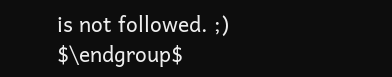is not followed. ;) $\endgroup$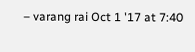– varang rai Oct 1 '17 at 7:40